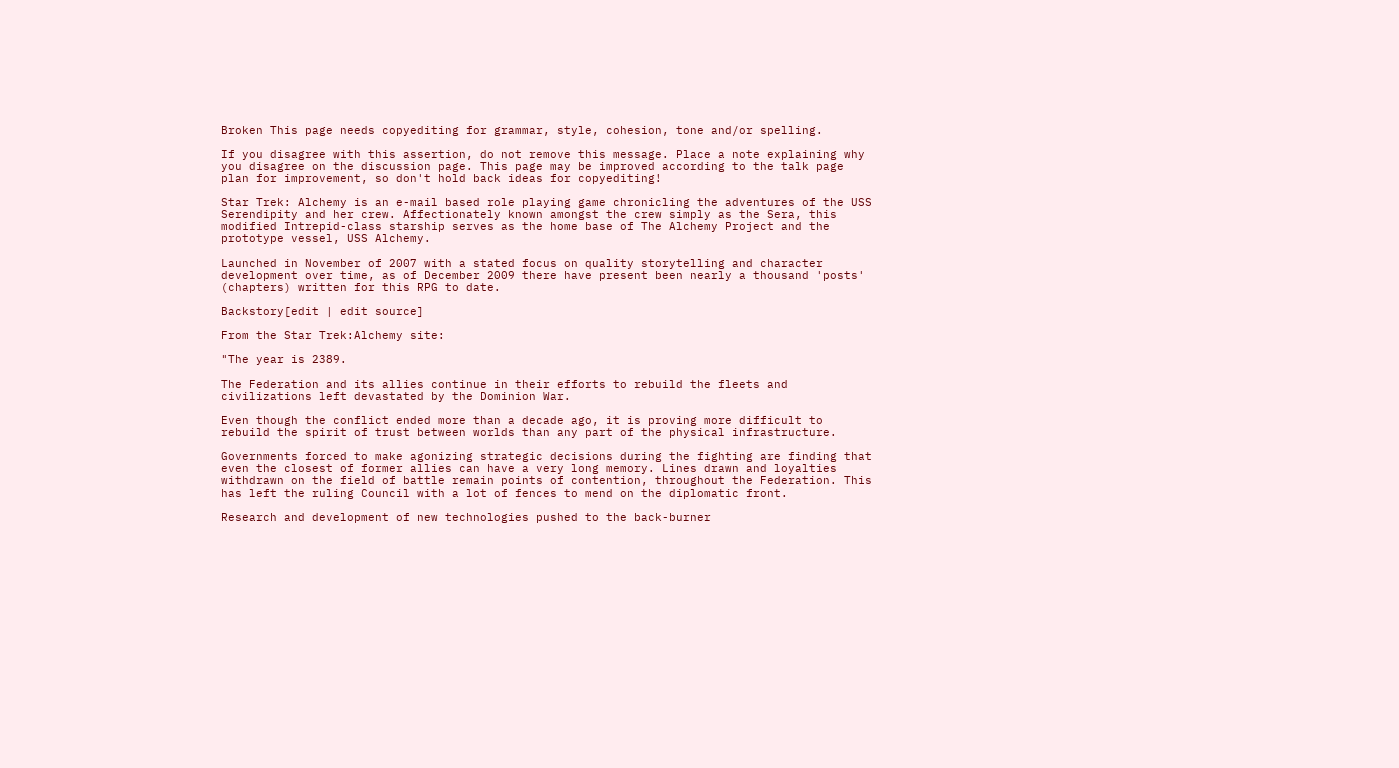Broken This page needs copyediting for grammar, style, cohesion, tone and/or spelling.

If you disagree with this assertion, do not remove this message. Place a note explaining why you disagree on the discussion page. This page may be improved according to the talk page plan for improvement, so don't hold back ideas for copyediting!

Star Trek: Alchemy is an e-mail based role playing game chronicling the adventures of the USS Serendipity and her crew. Affectionately known amongst the crew simply as the Sera, this modified Intrepid-class starship serves as the home base of The Alchemy Project and the prototype vessel, USS Alchemy.

Launched in November of 2007 with a stated focus on quality storytelling and character development over time, as of December 2009 there have present been nearly a thousand 'posts' (chapters) written for this RPG to date.

Backstory[edit | edit source]

From the Star Trek:Alchemy site:

"The year is 2389.

The Federation and its allies continue in their efforts to rebuild the fleets and civilizations left devastated by the Dominion War.

Even though the conflict ended more than a decade ago, it is proving more difficult to rebuild the spirit of trust between worlds than any part of the physical infrastructure.

Governments forced to make agonizing strategic decisions during the fighting are finding that even the closest of former allies can have a very long memory. Lines drawn and loyalties withdrawn on the field of battle remain points of contention, throughout the Federation. This has left the ruling Council with a lot of fences to mend on the diplomatic front.

Research and development of new technologies pushed to the back-burner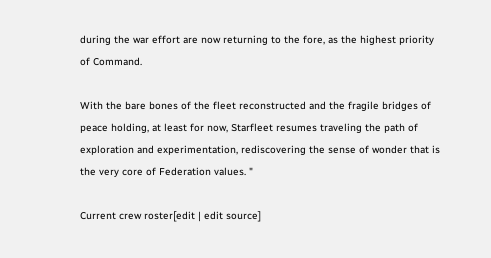during the war effort are now returning to the fore, as the highest priority of Command.

With the bare bones of the fleet reconstructed and the fragile bridges of peace holding, at least for now, Starfleet resumes traveling the path of exploration and experimentation, rediscovering the sense of wonder that is the very core of Federation values. "

Current crew roster[edit | edit source]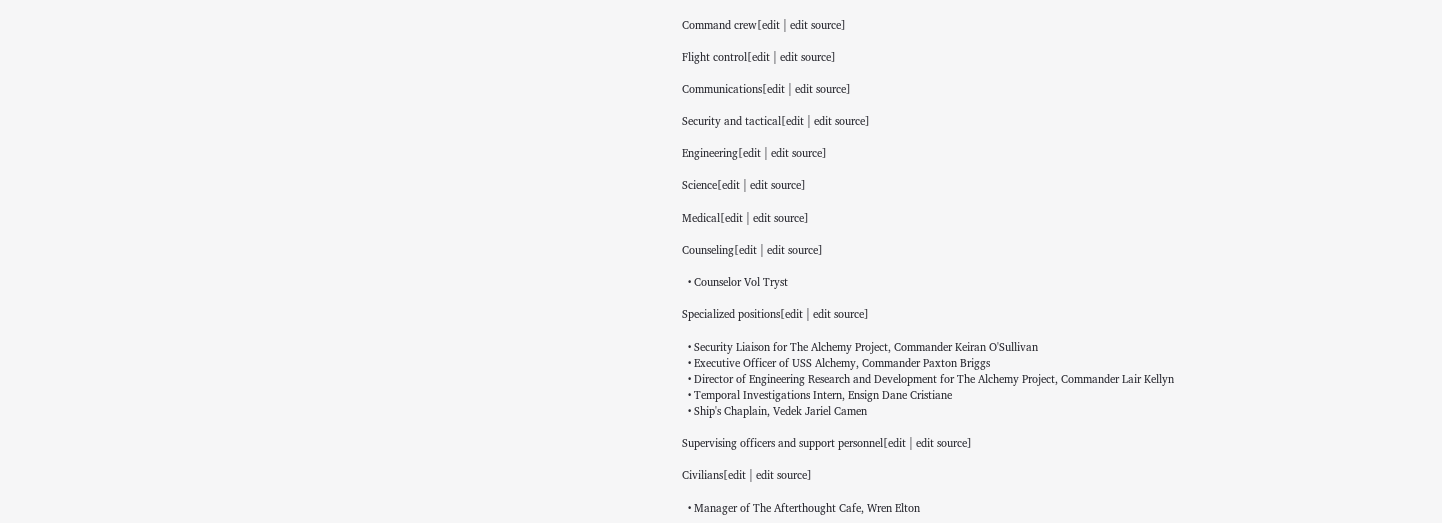Command crew[edit | edit source]

Flight control[edit | edit source]

Communications[edit | edit source]

Security and tactical[edit | edit source]

Engineering[edit | edit source]

Science[edit | edit source]

Medical[edit | edit source]

Counseling[edit | edit source]

  • Counselor Vol Tryst

Specialized positions[edit | edit source]

  • Security Liaison for The Alchemy Project, Commander Keiran O'Sullivan
  • Executive Officer of USS Alchemy, Commander Paxton Briggs
  • Director of Engineering Research and Development for The Alchemy Project, Commander Lair Kellyn
  • Temporal Investigations Intern, Ensign Dane Cristiane
  • Ship's Chaplain, Vedek Jariel Camen

Supervising officers and support personnel[edit | edit source]

Civilians[edit | edit source]

  • Manager of The Afterthought Cafe, Wren Elton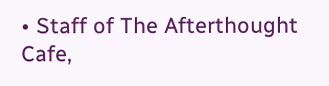• Staff of The Afterthought Cafe,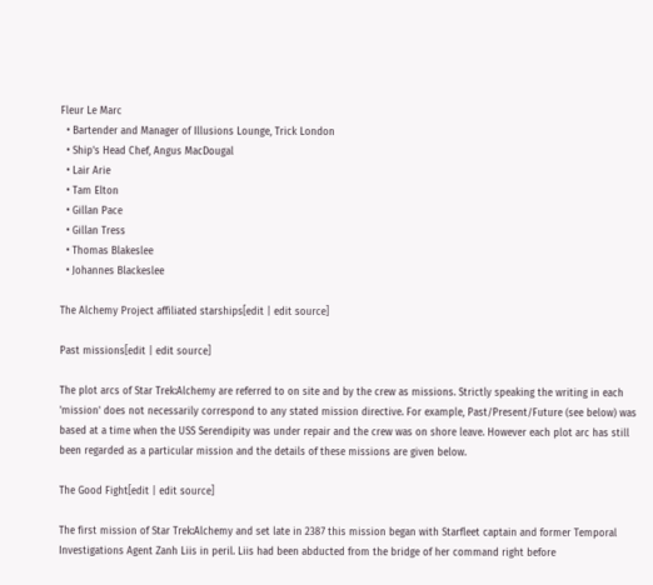Fleur Le Marc
  • Bartender and Manager of Illusions Lounge, Trick London
  • Ship's Head Chef, Angus MacDougal
  • Lair Arie
  • Tam Elton
  • Gillan Pace
  • Gillan Tress
  • Thomas Blakeslee
  • Johannes Blackeslee

The Alchemy Project affiliated starships[edit | edit source]

Past missions[edit | edit source]

The plot arcs of Star Trek:Alchemy are referred to on site and by the crew as missions. Strictly speaking the writing in each 'mission' does not necessarily correspond to any stated mission directive. For example, Past/Present/Future (see below) was based at a time when the USS Serendipity was under repair and the crew was on shore leave. However each plot arc has still been regarded as a particular mission and the details of these missions are given below.

The Good Fight[edit | edit source]

The first mission of Star Trek:Alchemy and set late in 2387 this mission began with Starfleet captain and former Temporal Investigations Agent Zanh Liis in peril. Liis had been abducted from the bridge of her command right before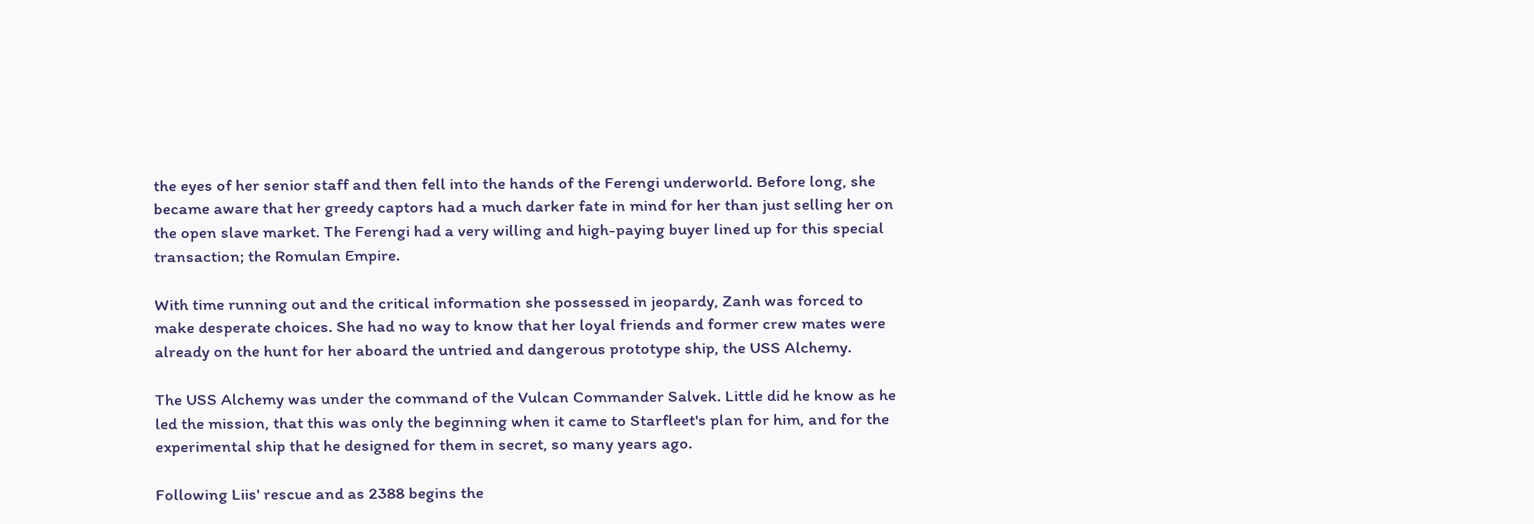the eyes of her senior staff and then fell into the hands of the Ferengi underworld. Before long, she became aware that her greedy captors had a much darker fate in mind for her than just selling her on the open slave market. The Ferengi had a very willing and high-paying buyer lined up for this special transaction; the Romulan Empire.

With time running out and the critical information she possessed in jeopardy, Zanh was forced to make desperate choices. She had no way to know that her loyal friends and former crew mates were already on the hunt for her aboard the untried and dangerous prototype ship, the USS Alchemy.

The USS Alchemy was under the command of the Vulcan Commander Salvek. Little did he know as he led the mission, that this was only the beginning when it came to Starfleet's plan for him, and for the experimental ship that he designed for them in secret, so many years ago.

Following Liis' rescue and as 2388 begins the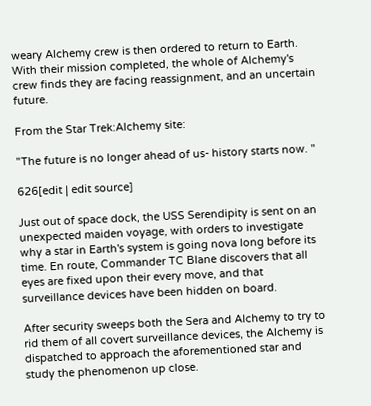weary Alchemy crew is then ordered to return to Earth. With their mission completed, the whole of Alchemy's crew finds they are facing reassignment, and an uncertain future.

From the Star Trek:Alchemy site:

"The future is no longer ahead of us- history starts now. "

626[edit | edit source]

Just out of space dock, the USS Serendipity is sent on an unexpected maiden voyage, with orders to investigate why a star in Earth's system is going nova long before its time. En route, Commander TC Blane discovers that all eyes are fixed upon their every move, and that surveillance devices have been hidden on board.

After security sweeps both the Sera and Alchemy to try to rid them of all covert surveillance devices, the Alchemy is dispatched to approach the aforementioned star and study the phenomenon up close.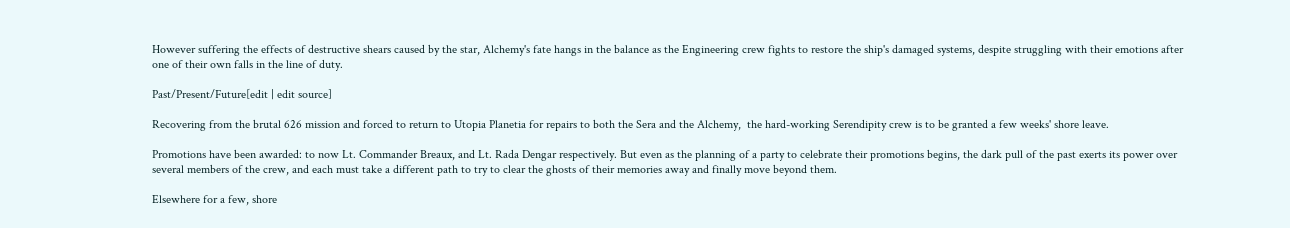However suffering the effects of destructive shears caused by the star, Alchemy's fate hangs in the balance as the Engineering crew fights to restore the ship's damaged systems, despite struggling with their emotions after one of their own falls in the line of duty.

Past/Present/Future[edit | edit source]

Recovering from the brutal 626 mission and forced to return to Utopia Planetia for repairs to both the Sera and the Alchemy,  the hard-working Serendipity crew is to be granted a few weeks' shore leave.

Promotions have been awarded: to now Lt. Commander Breaux, and Lt. Rada Dengar respectively. But even as the planning of a party to celebrate their promotions begins, the dark pull of the past exerts its power over several members of the crew, and each must take a different path to try to clear the ghosts of their memories away and finally move beyond them.

Elsewhere for a few, shore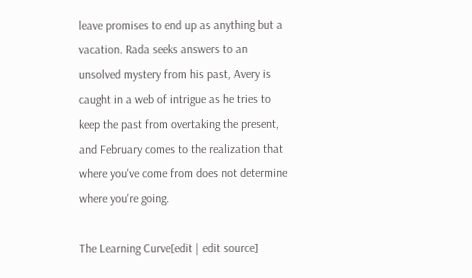leave promises to end up as anything but a vacation. Rada seeks answers to an unsolved mystery from his past, Avery is caught in a web of intrigue as he tries to keep the past from overtaking the present, and February comes to the realization that where you've come from does not determine where you're going.

The Learning Curve[edit | edit source]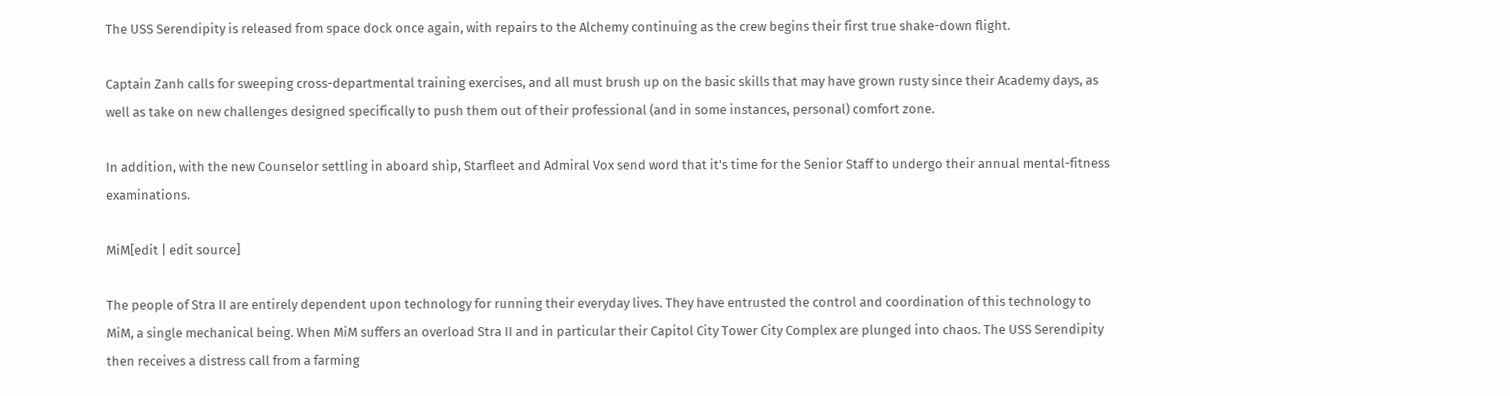The USS Serendipity is released from space dock once again, with repairs to the Alchemy continuing as the crew begins their first true shake-down flight.

Captain Zanh calls for sweeping cross-departmental training exercises, and all must brush up on the basic skills that may have grown rusty since their Academy days, as well as take on new challenges designed specifically to push them out of their professional (and in some instances, personal) comfort zone.

In addition, with the new Counselor settling in aboard ship, Starfleet and Admiral Vox send word that it's time for the Senior Staff to undergo their annual mental-fitness examinations.

MiM[edit | edit source]

The people of Stra II are entirely dependent upon technology for running their everyday lives. They have entrusted the control and coordination of this technology to MiM, a single mechanical being. When MiM suffers an overload Stra II and in particular their Capitol City Tower City Complex are plunged into chaos. The USS Serendipity then receives a distress call from a farming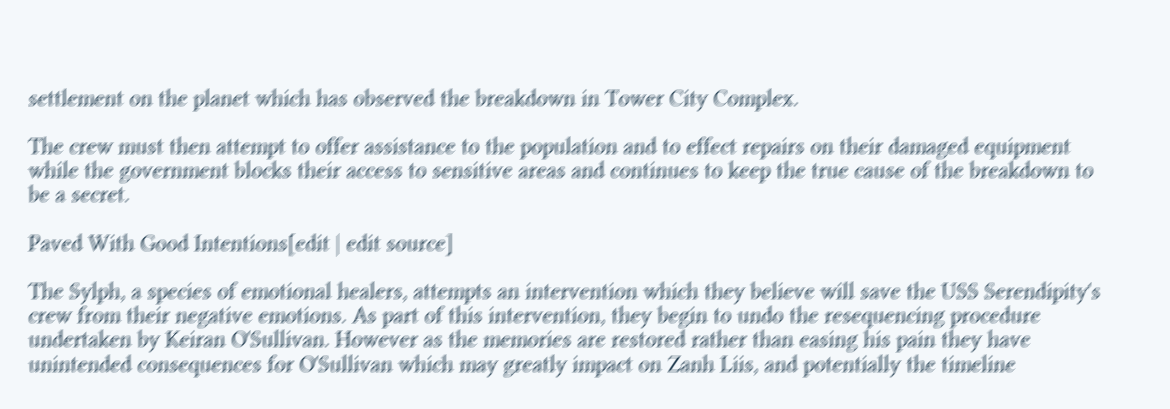settlement on the planet which has observed the breakdown in Tower City Complex.

The crew must then attempt to offer assistance to the population and to effect repairs on their damaged equipment while the government blocks their access to sensitive areas and continues to keep the true cause of the breakdown to be a secret.

Paved With Good Intentions[edit | edit source]

The Sylph, a species of emotional healers, attempts an intervention which they believe will save the USS Serendipity's crew from their negative emotions. As part of this intervention, they begin to undo the resequencing procedure undertaken by Keiran O'Sullivan. However as the memories are restored rather than easing his pain they have unintended consequences for O'Sullivan which may greatly impact on Zanh Liis, and potentially the timeline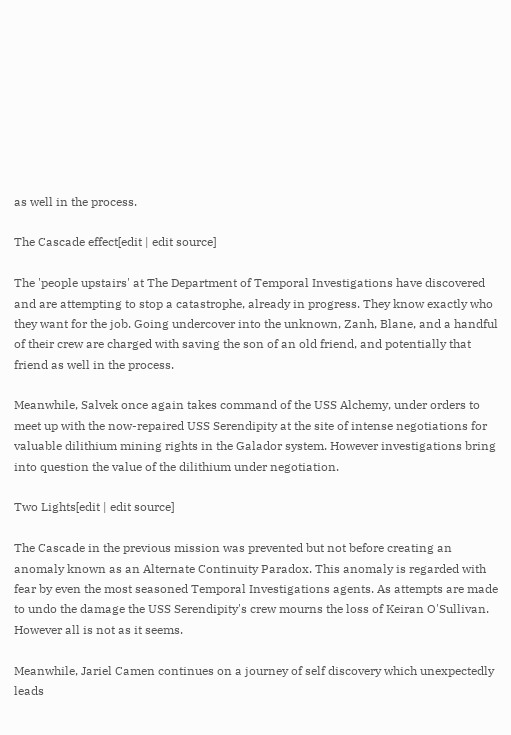as well in the process.

The Cascade effect[edit | edit source]

The 'people upstairs' at The Department of Temporal Investigations have discovered and are attempting to stop a catastrophe, already in progress. They know exactly who they want for the job. Going undercover into the unknown, Zanh, Blane, and a handful of their crew are charged with saving the son of an old friend, and potentially that friend as well in the process.

Meanwhile, Salvek once again takes command of the USS Alchemy, under orders to meet up with the now-repaired USS Serendipity at the site of intense negotiations for valuable dilithium mining rights in the Galador system. However investigations bring into question the value of the dilithium under negotiation.

Two Lights[edit | edit source]

The Cascade in the previous mission was prevented but not before creating an anomaly known as an Alternate Continuity Paradox. This anomaly is regarded with fear by even the most seasoned Temporal Investigations agents. As attempts are made to undo the damage the USS Serendipity's crew mourns the loss of Keiran O'Sullivan. However all is not as it seems.

Meanwhile, Jariel Camen continues on a journey of self discovery which unexpectedly leads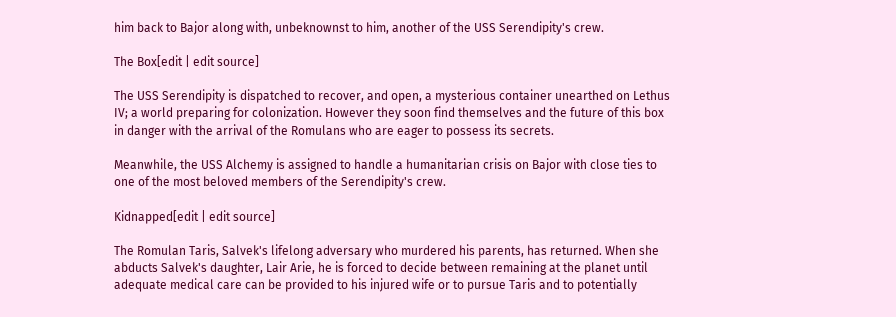him back to Bajor along with, unbeknownst to him, another of the USS Serendipity's crew.

The Box[edit | edit source]

The USS Serendipity is dispatched to recover, and open, a mysterious container unearthed on Lethus IV; a world preparing for colonization. However they soon find themselves and the future of this box in danger with the arrival of the Romulans who are eager to possess its secrets.

Meanwhile, the USS Alchemy is assigned to handle a humanitarian crisis on Bajor with close ties to one of the most beloved members of the Serendipity's crew.

Kidnapped[edit | edit source]

The Romulan Taris, Salvek's lifelong adversary who murdered his parents, has returned. When she abducts Salvek's daughter, Lair Arie, he is forced to decide between remaining at the planet until adequate medical care can be provided to his injured wife or to pursue Taris and to potentially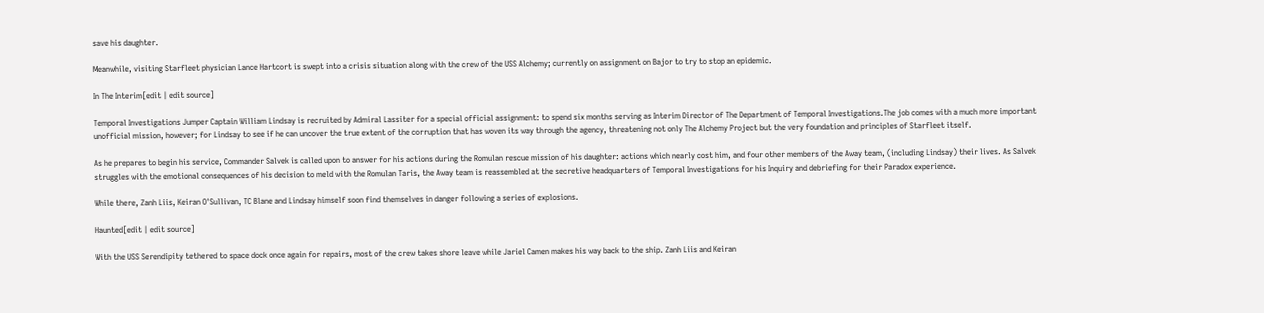save his daughter.

Meanwhile, visiting Starfleet physician Lance Hartcort is swept into a crisis situation along with the crew of the USS Alchemy; currently on assignment on Bajor to try to stop an epidemic.

In The Interim[edit | edit source]

Temporal Investigations Jumper Captain William Lindsay is recruited by Admiral Lassiter for a special official assignment: to spend six months serving as Interim Director of The Department of Temporal Investigations.The job comes with a much more important unofficial mission, however; for Lindsay to see if he can uncover the true extent of the corruption that has woven its way through the agency, threatening not only The Alchemy Project but the very foundation and principles of Starfleet itself.

As he prepares to begin his service, Commander Salvek is called upon to answer for his actions during the Romulan rescue mission of his daughter: actions which nearly cost him, and four other members of the Away team, (including Lindsay) their lives. As Salvek struggles with the emotional consequences of his decision to meld with the Romulan Taris, the Away team is reassembled at the secretive headquarters of Temporal Investigations for his Inquiry and debriefing for their Paradox experience.

While there, Zanh Liis, Keiran O'Sullivan, TC Blane and Lindsay himself soon find themselves in danger following a series of explosions.

Haunted[edit | edit source]

With the USS Serendipity tethered to space dock once again for repairs, most of the crew takes shore leave while Jariel Camen makes his way back to the ship. Zanh Liis and Keiran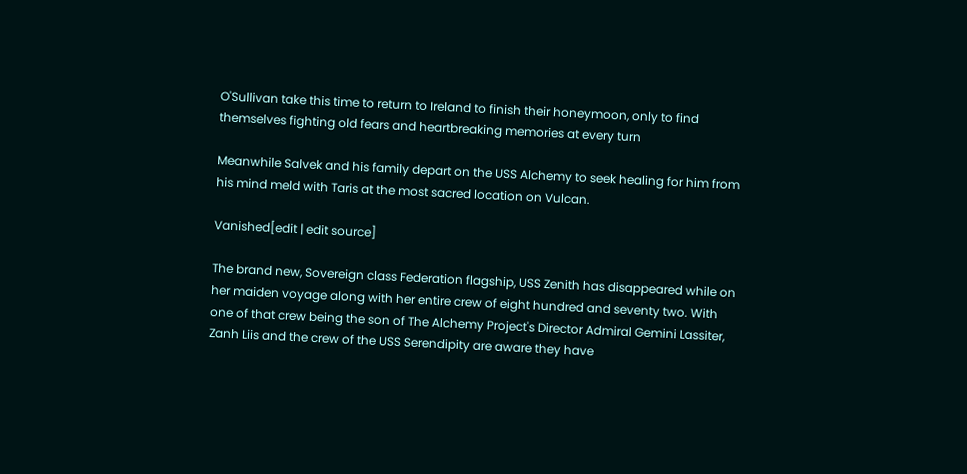O'Sullivan take this time to return to Ireland to finish their honeymoon, only to find themselves fighting old fears and heartbreaking memories at every turn

Meanwhile Salvek and his family depart on the USS Alchemy to seek healing for him from his mind meld with Taris at the most sacred location on Vulcan.

Vanished[edit | edit source]

The brand new, Sovereign class Federation flagship, USS Zenith has disappeared while on her maiden voyage along with her entire crew of eight hundred and seventy two. With one of that crew being the son of The Alchemy Project's Director Admiral Gemini Lassiter, Zanh Liis and the crew of the USS Serendipity are aware they have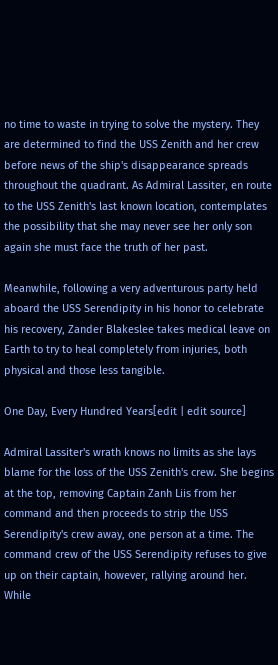no time to waste in trying to solve the mystery. They are determined to find the USS Zenith and her crew before news of the ship's disappearance spreads throughout the quadrant. As Admiral Lassiter, en route to the USS Zenith's last known location, contemplates the possibility that she may never see her only son again she must face the truth of her past.

Meanwhile, following a very adventurous party held aboard the USS Serendipity in his honor to celebrate his recovery, Zander Blakeslee takes medical leave on Earth to try to heal completely from injuries, both physical and those less tangible.

One Day, Every Hundred Years[edit | edit source]

Admiral Lassiter's wrath knows no limits as she lays blame for the loss of the USS Zenith's crew. She begins at the top, removing Captain Zanh Liis from her command and then proceeds to strip the USS Serendipity's crew away, one person at a time. The command crew of the USS Serendipity refuses to give up on their captain, however, rallying around her. While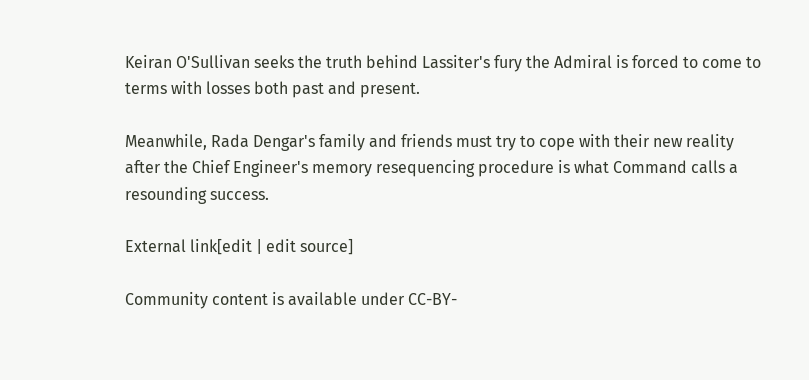Keiran O'Sullivan seeks the truth behind Lassiter's fury the Admiral is forced to come to terms with losses both past and present.

Meanwhile, Rada Dengar's family and friends must try to cope with their new reality after the Chief Engineer's memory resequencing procedure is what Command calls a resounding success.

External link[edit | edit source]

Community content is available under CC-BY-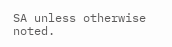SA unless otherwise noted.